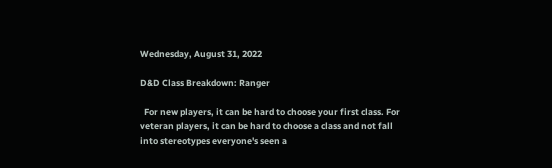Wednesday, August 31, 2022

D&D Class Breakdown: Ranger

  For new players, it can be hard to choose your first class. For veteran players, it can be hard to choose a class and not fall into stereotypes everyone's seen a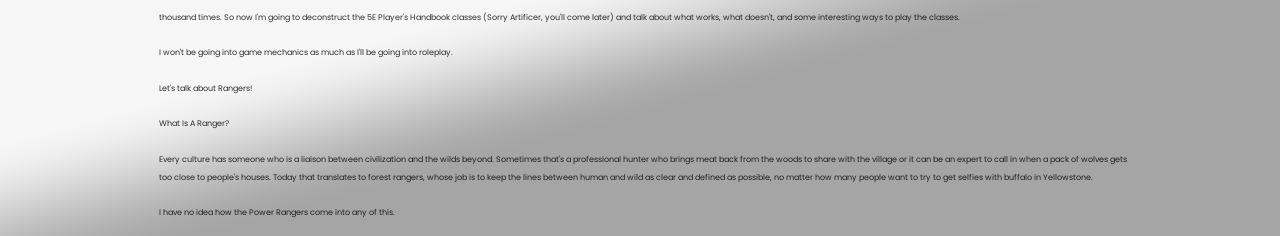thousand times. So now I'm going to deconstruct the 5E Player's Handbook classes (Sorry Artificer, you'll come later) and talk about what works, what doesn't, and some interesting ways to play the classes.

I won't be going into game mechanics as much as I'll be going into roleplay.

Let's talk about Rangers!

What Is A Ranger?

Every culture has someone who is a liaison between civilization and the wilds beyond. Sometimes that's a professional hunter who brings meat back from the woods to share with the village or it can be an expert to call in when a pack of wolves gets too close to people's houses. Today that translates to forest rangers, whose job is to keep the lines between human and wild as clear and defined as possible, no matter how many people want to try to get selfies with buffalo in Yellowstone.

I have no idea how the Power Rangers come into any of this.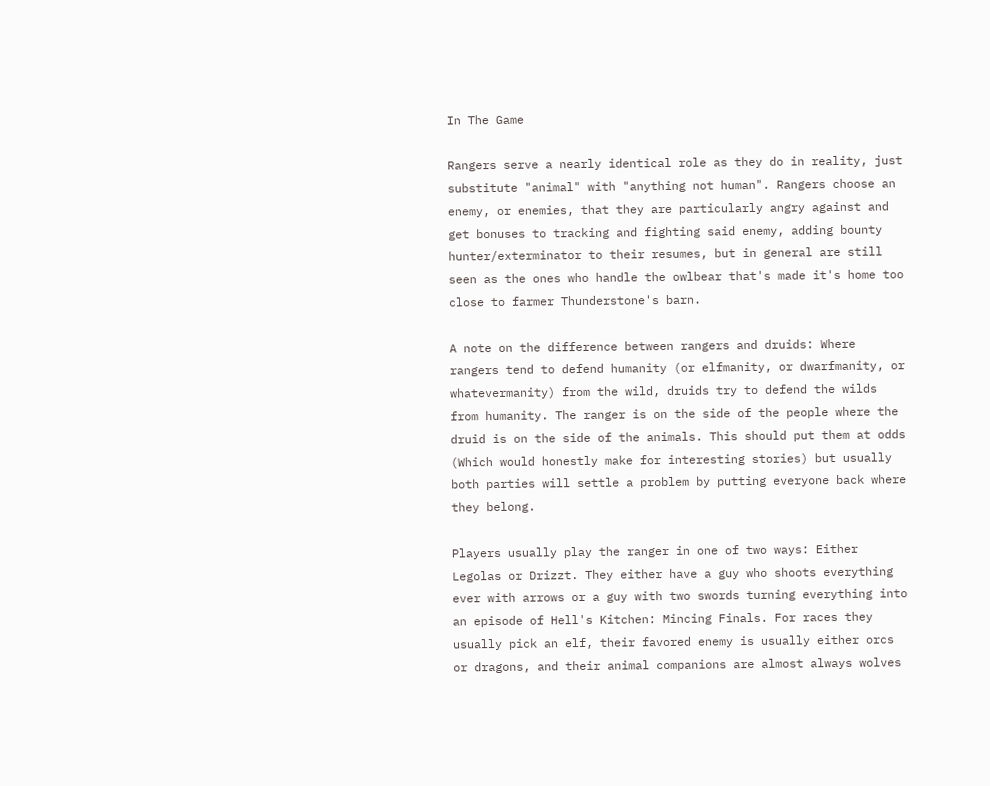In The Game

Rangers serve a nearly identical role as they do in reality, just substitute "animal" with "anything not human". Rangers choose an enemy, or enemies, that they are particularly angry against and get bonuses to tracking and fighting said enemy, adding bounty hunter/exterminator to their resumes, but in general are still seen as the ones who handle the owlbear that's made it's home too close to farmer Thunderstone's barn.

A note on the difference between rangers and druids: Where rangers tend to defend humanity (or elfmanity, or dwarfmanity, or whatevermanity) from the wild, druids try to defend the wilds from humanity. The ranger is on the side of the people where the druid is on the side of the animals. This should put them at odds (Which would honestly make for interesting stories) but usually both parties will settle a problem by putting everyone back where they belong.

Players usually play the ranger in one of two ways: Either Legolas or Drizzt. They either have a guy who shoots everything ever with arrows or a guy with two swords turning everything into an episode of Hell's Kitchen: Mincing Finals. For races they usually pick an elf, their favored enemy is usually either orcs or dragons, and their animal companions are almost always wolves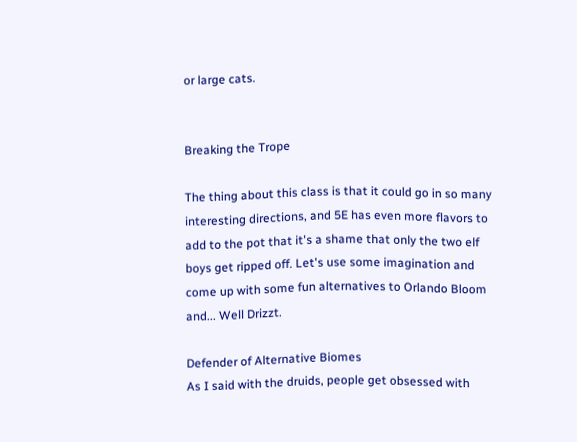or large cats.


Breaking the Trope

The thing about this class is that it could go in so many interesting directions, and 5E has even more flavors to add to the pot that it's a shame that only the two elf boys get ripped off. Let's use some imagination and come up with some fun alternatives to Orlando Bloom and... Well Drizzt.

Defender of Alternative Biomes
As I said with the druids, people get obsessed with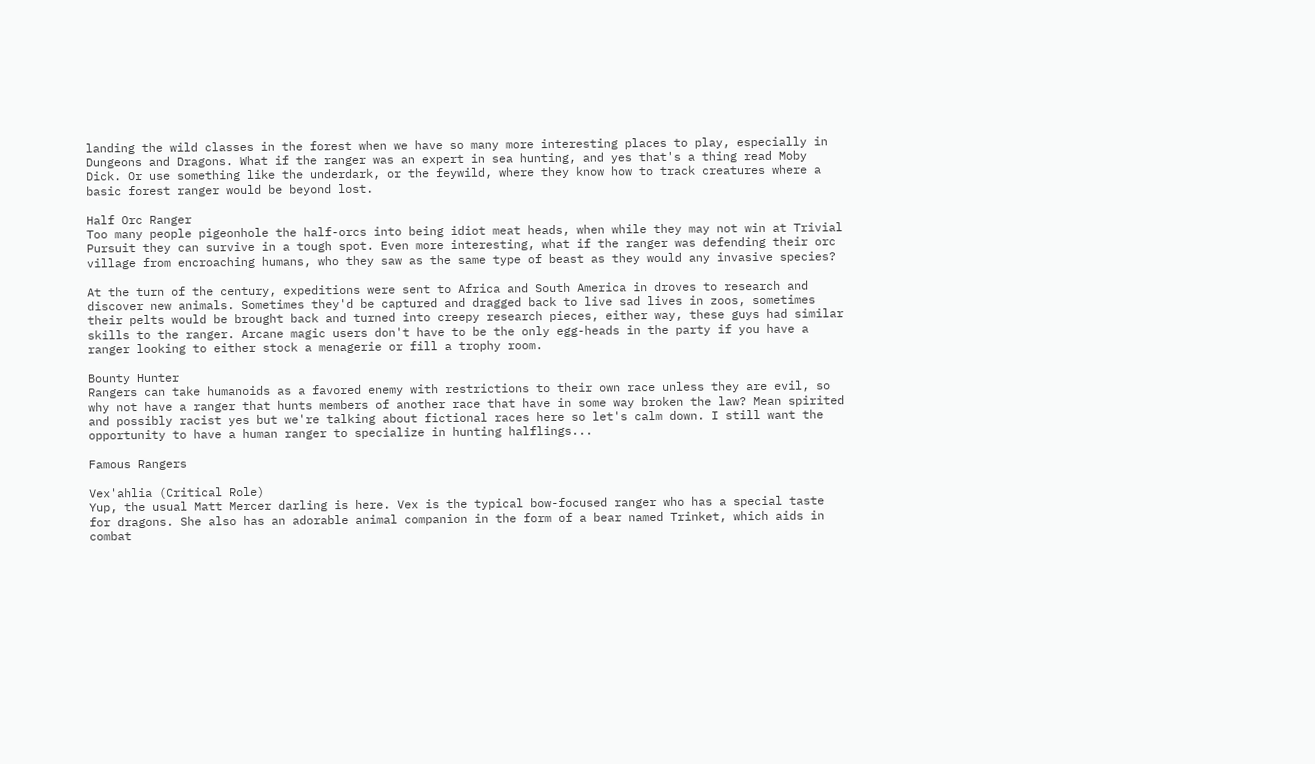landing the wild classes in the forest when we have so many more interesting places to play, especially in Dungeons and Dragons. What if the ranger was an expert in sea hunting, and yes that's a thing read Moby Dick. Or use something like the underdark, or the feywild, where they know how to track creatures where a basic forest ranger would be beyond lost.

Half Orc Ranger
Too many people pigeonhole the half-orcs into being idiot meat heads, when while they may not win at Trivial Pursuit they can survive in a tough spot. Even more interesting, what if the ranger was defending their orc village from encroaching humans, who they saw as the same type of beast as they would any invasive species?

At the turn of the century, expeditions were sent to Africa and South America in droves to research and discover new animals. Sometimes they'd be captured and dragged back to live sad lives in zoos, sometimes their pelts would be brought back and turned into creepy research pieces, either way, these guys had similar skills to the ranger. Arcane magic users don't have to be the only egg-heads in the party if you have a ranger looking to either stock a menagerie or fill a trophy room.

Bounty Hunter
Rangers can take humanoids as a favored enemy with restrictions to their own race unless they are evil, so why not have a ranger that hunts members of another race that have in some way broken the law? Mean spirited and possibly racist yes but we're talking about fictional races here so let's calm down. I still want the opportunity to have a human ranger to specialize in hunting halflings...

Famous Rangers

Vex'ahlia (Critical Role)
Yup, the usual Matt Mercer darling is here. Vex is the typical bow-focused ranger who has a special taste for dragons. She also has an adorable animal companion in the form of a bear named Trinket, which aids in combat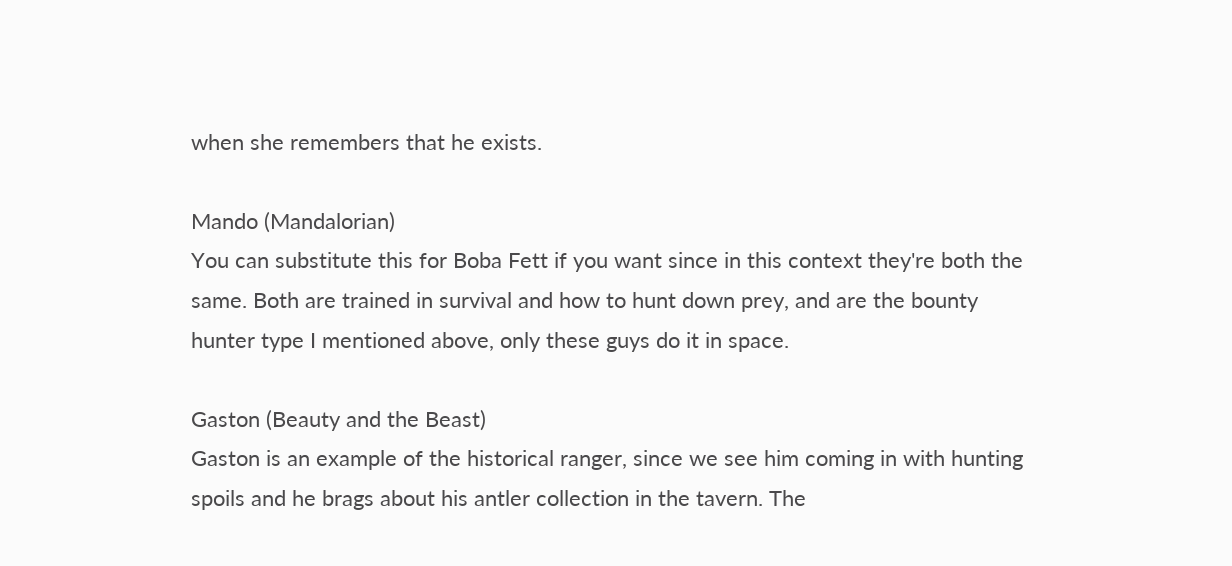when she remembers that he exists.

Mando (Mandalorian)
You can substitute this for Boba Fett if you want since in this context they're both the same. Both are trained in survival and how to hunt down prey, and are the bounty hunter type I mentioned above, only these guys do it in space.

Gaston (Beauty and the Beast)
Gaston is an example of the historical ranger, since we see him coming in with hunting spoils and he brags about his antler collection in the tavern. The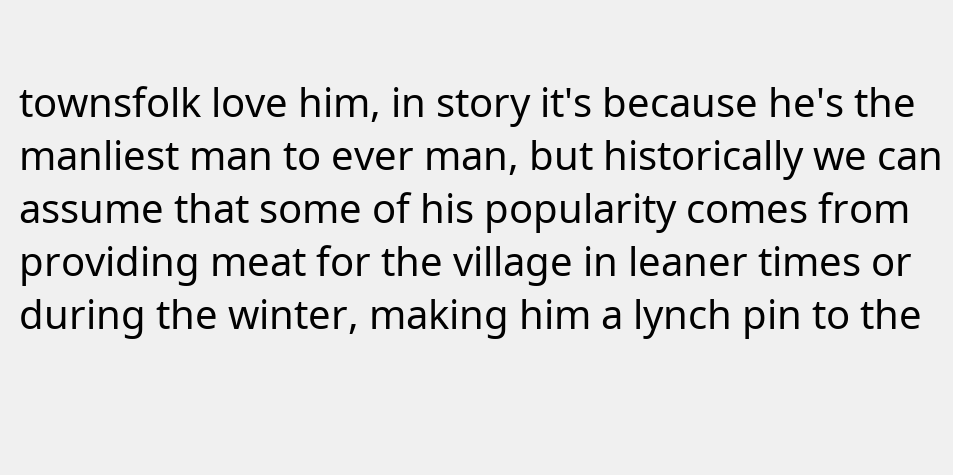townsfolk love him, in story it's because he's the manliest man to ever man, but historically we can assume that some of his popularity comes from providing meat for the village in leaner times or during the winter, making him a lynch pin to the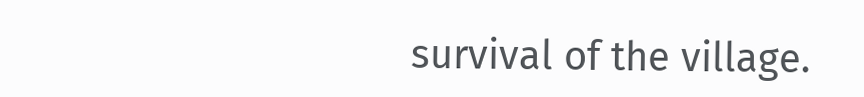survival of the village.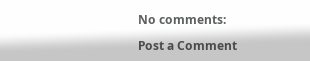No comments:

Post a Comment